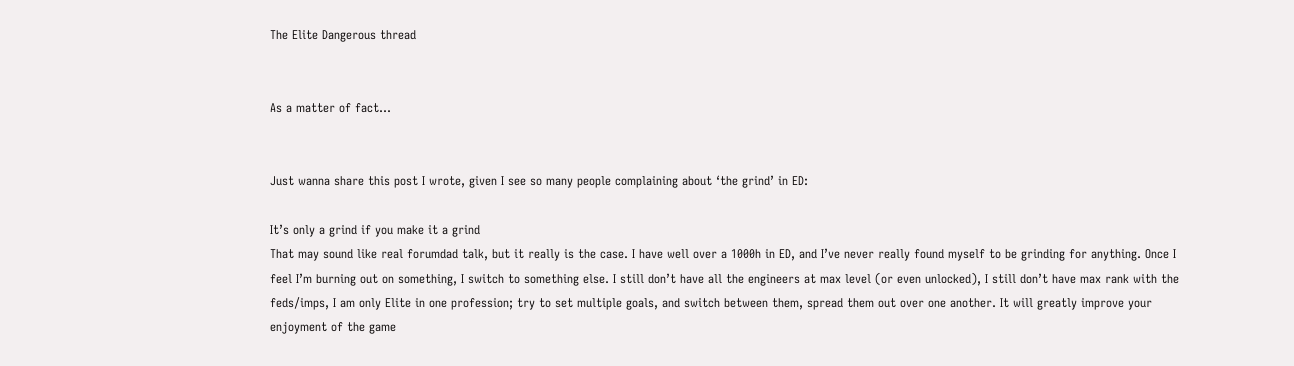The Elite Dangerous thread


As a matter of fact…


Just wanna share this post I wrote, given I see so many people complaining about ‘the grind’ in ED:

It’s only a grind if you make it a grind
That may sound like real forumdad talk, but it really is the case. I have well over a 1000h in ED, and I’ve never really found myself to be grinding for anything. Once I feel I’m burning out on something, I switch to something else. I still don’t have all the engineers at max level (or even unlocked), I still don’t have max rank with the feds/imps, I am only Elite in one profession; try to set multiple goals, and switch between them, spread them out over one another. It will greatly improve your enjoyment of the game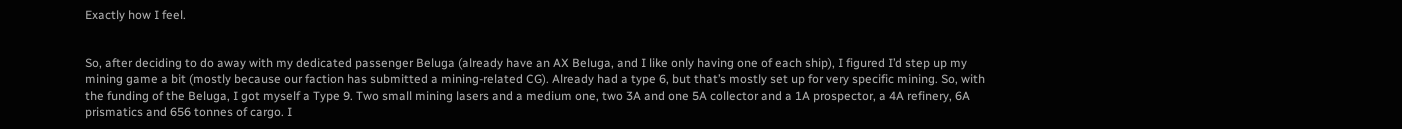Exactly how I feel.


So, after deciding to do away with my dedicated passenger Beluga (already have an AX Beluga, and I like only having one of each ship), I figured I’d step up my mining game a bit (mostly because our faction has submitted a mining-related CG). Already had a type 6, but that’s mostly set up for very specific mining. So, with the funding of the Beluga, I got myself a Type 9. Two small mining lasers and a medium one, two 3A and one 5A collector and a 1A prospector, a 4A refinery, 6A prismatics and 656 tonnes of cargo. I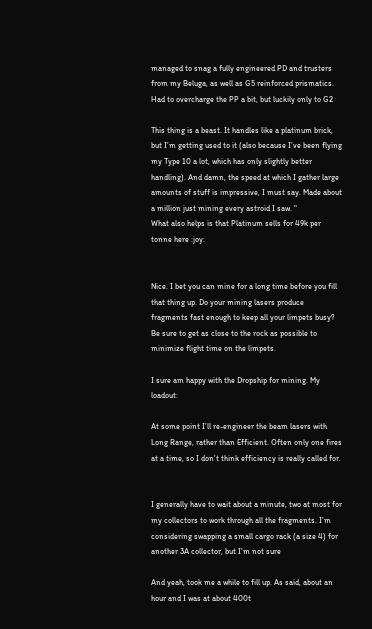managed to snag a fully engineered PD and trusters from my Beluga, as well as G5 reinforced prismatics. Had to overcharge the PP a bit, but luckily only to G2

This thing is a beast. It handles like a platinum brick, but I’m getting used to it (also because I’ve been flying my Type 10 a lot, which has only slightly better handling). And damn, the speed at which I gather large amounts of stuff is impressive, I must say. Made about a million just mining every astroid I saw. "
What also helps is that Platinum sells for 49k per tonne here :joy:


Nice. I bet you can mine for a long time before you fill that thing up. Do your mining lasers produce fragments fast enough to keep all your limpets busy? Be sure to get as close to the rock as possible to minimize flight time on the limpets.

I sure am happy with the Dropship for mining. My loadout:

At some point I’ll re-engineer the beam lasers with Long Range, rather than Efficient. Often only one fires at a time, so I don’t think efficiency is really called for.


I generally have to wait about a minute, two at most for my collectors to work through all the fragments. I’m considering swapping a small cargo rack (a size 4) for another 3A collector, but I’m not sure

And yeah, took me a while to fill up. As said, about an hour and I was at about 400t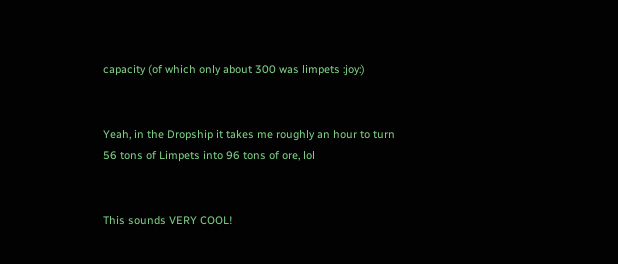capacity (of which only about 300 was limpets :joy:)


Yeah, in the Dropship it takes me roughly an hour to turn 56 tons of Limpets into 96 tons of ore, lol


This sounds VERY COOL!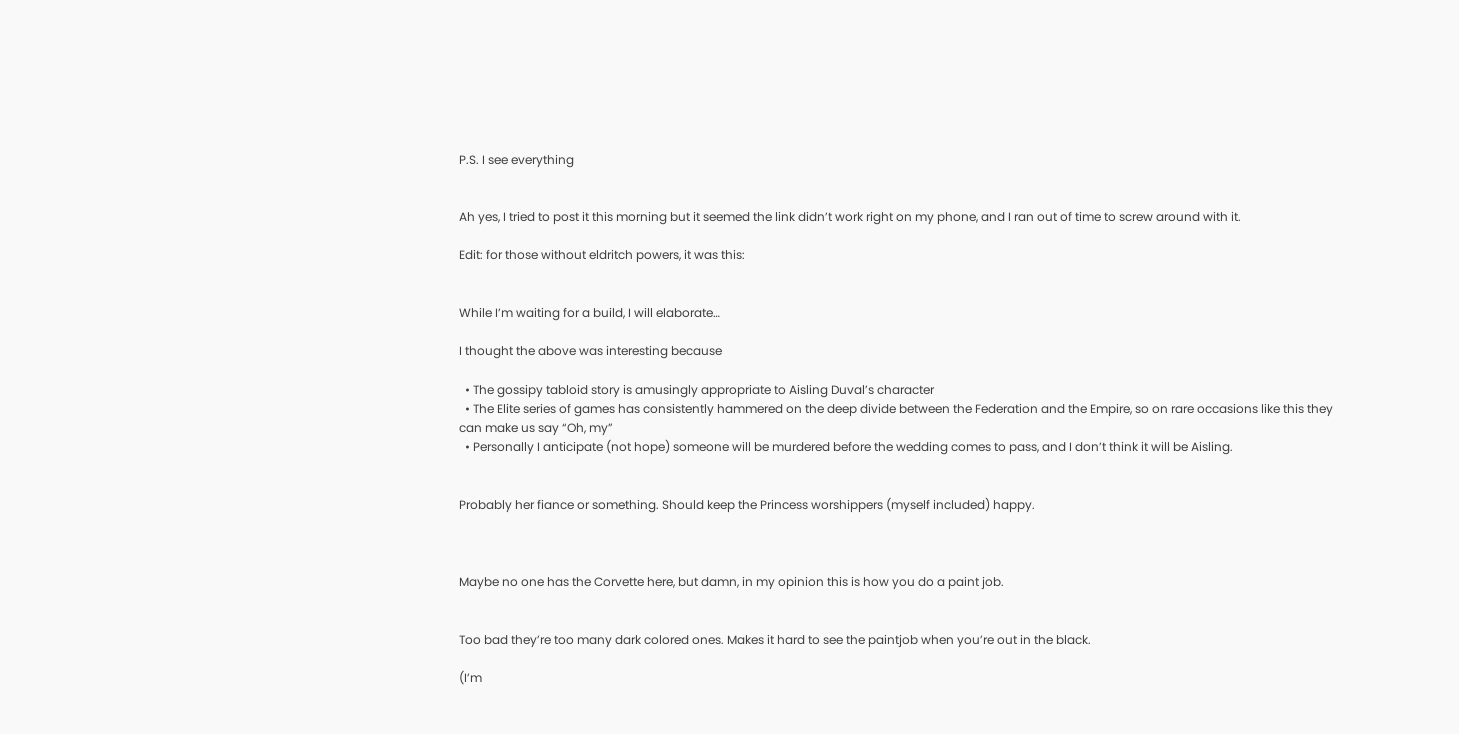P.S. I see everything


Ah yes, I tried to post it this morning but it seemed the link didn’t work right on my phone, and I ran out of time to screw around with it.

Edit: for those without eldritch powers, it was this:


While I’m waiting for a build, I will elaborate…

I thought the above was interesting because

  • The gossipy tabloid story is amusingly appropriate to Aisling Duval’s character
  • The Elite series of games has consistently hammered on the deep divide between the Federation and the Empire, so on rare occasions like this they can make us say “Oh, my”
  • Personally I anticipate (not hope) someone will be murdered before the wedding comes to pass, and I don’t think it will be Aisling.


Probably her fiance or something. Should keep the Princess worshippers (myself included) happy.



Maybe no one has the Corvette here, but damn, in my opinion this is how you do a paint job.


Too bad they’re too many dark colored ones. Makes it hard to see the paintjob when you’re out in the black.

(I’m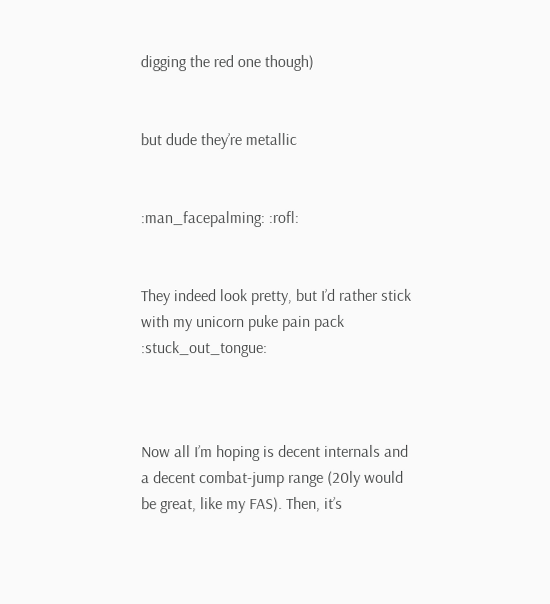digging the red one though)


but dude they’re metallic


:man_facepalming: :rofl:


They indeed look pretty, but I’d rather stick with my unicorn puke pain pack :stuck_out_tongue:



Now all I’m hoping is decent internals and a decent combat-jump range (20ly would be great, like my FAS). Then, it’s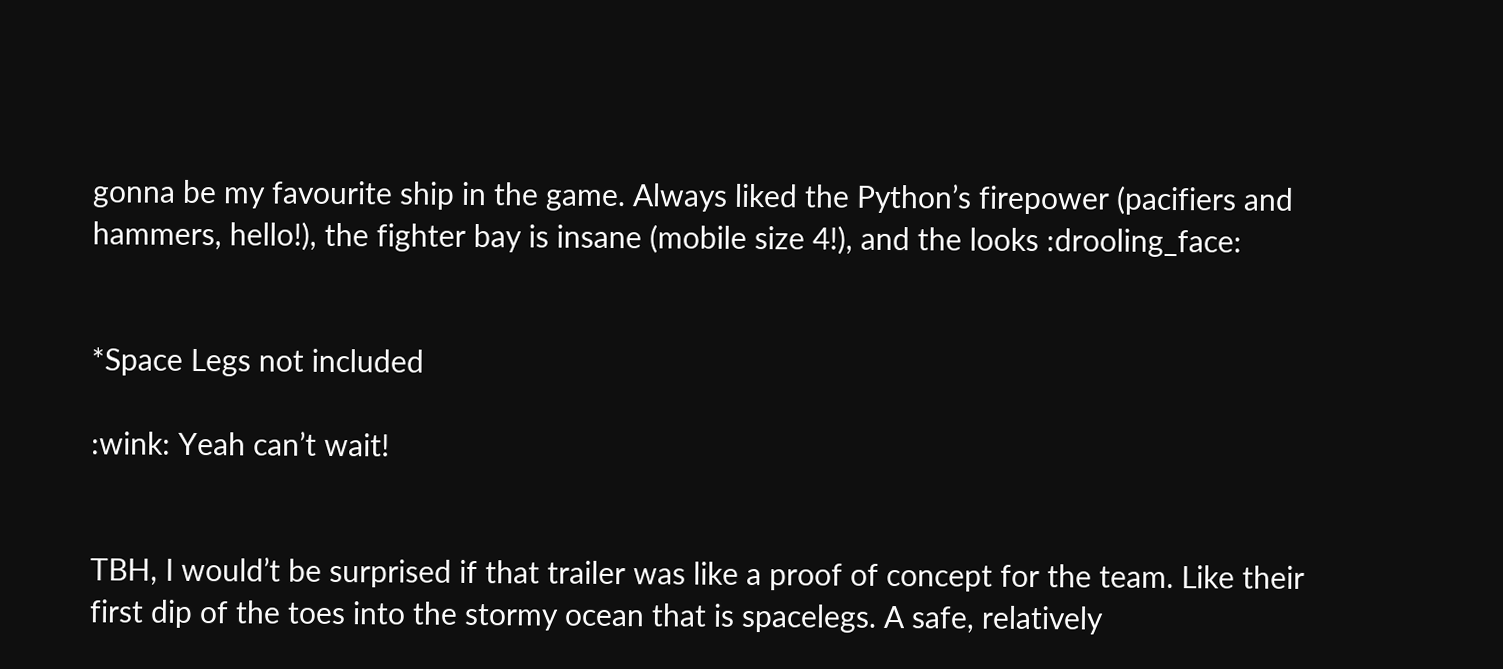gonna be my favourite ship in the game. Always liked the Python’s firepower (pacifiers and hammers, hello!), the fighter bay is insane (mobile size 4!), and the looks :drooling_face:


*Space Legs not included

:wink: Yeah can’t wait!


TBH, I would’t be surprised if that trailer was like a proof of concept for the team. Like their first dip of the toes into the stormy ocean that is spacelegs. A safe, relatively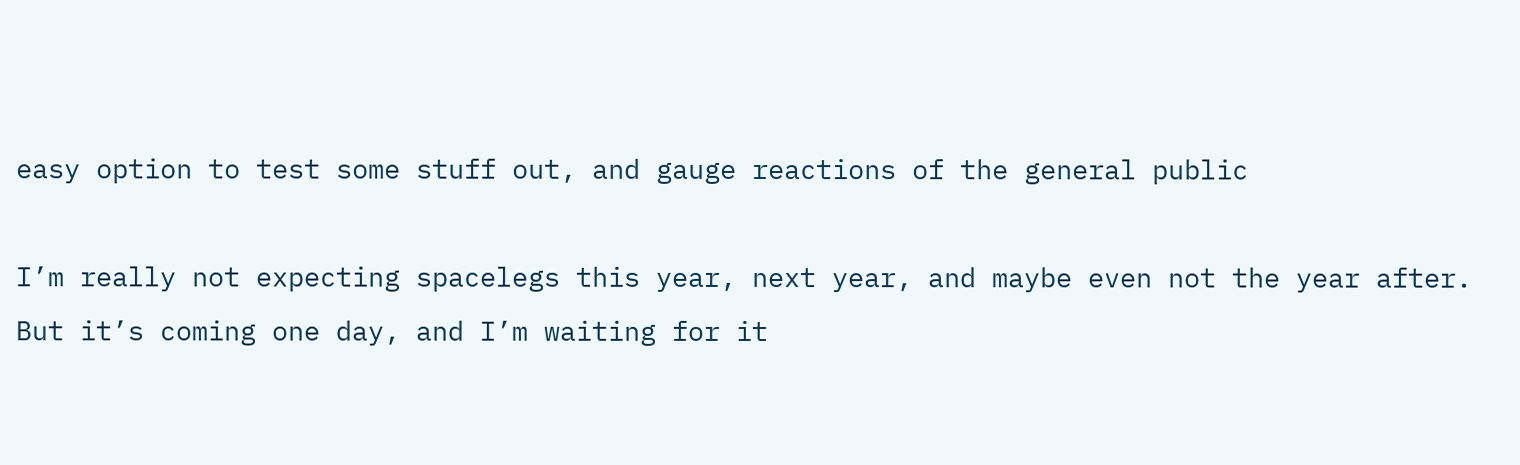easy option to test some stuff out, and gauge reactions of the general public

I’m really not expecting spacelegs this year, next year, and maybe even not the year after. But it’s coming one day, and I’m waiting for it